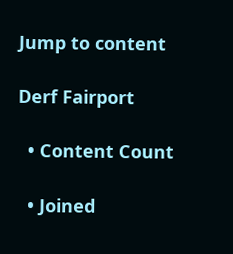Jump to content

Derf Fairport

  • Content Count

  • Joined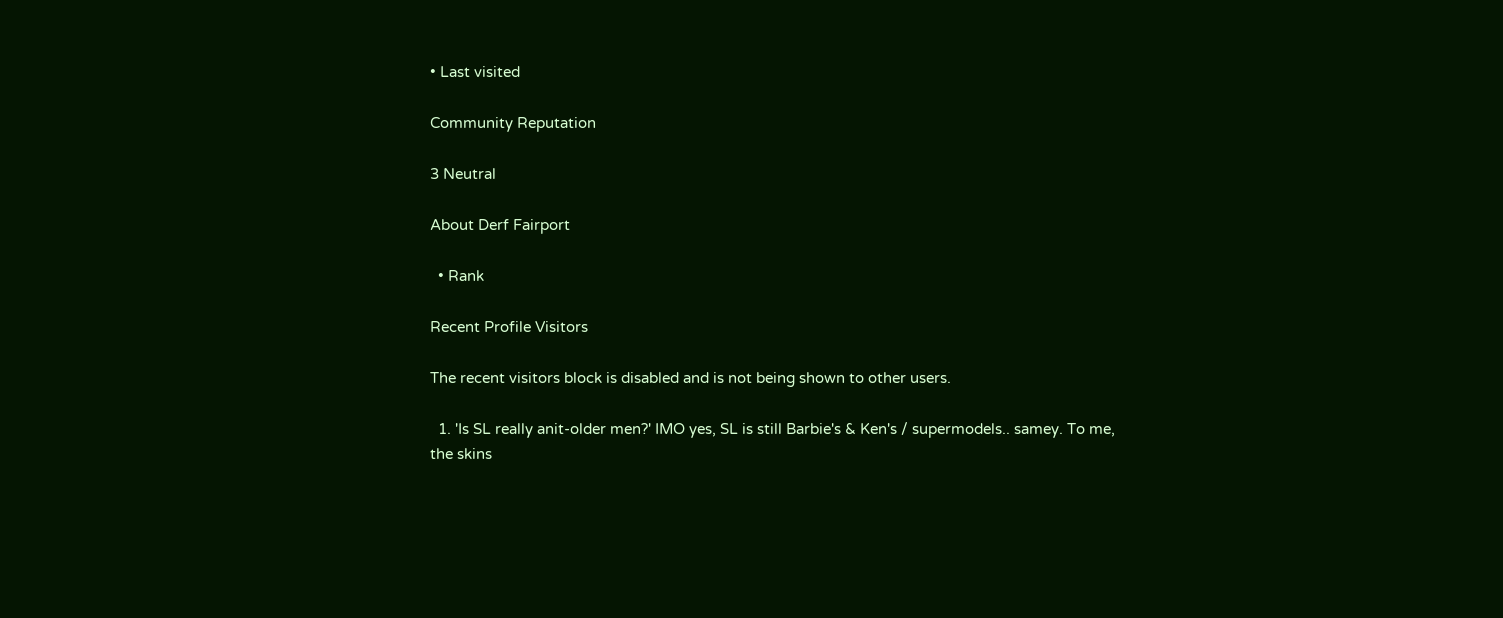• Last visited

Community Reputation

3 Neutral

About Derf Fairport

  • Rank

Recent Profile Visitors

The recent visitors block is disabled and is not being shown to other users.

  1. 'Is SL really anit-older men?' IMO yes, SL is still Barbie's & Ken's / supermodels.. samey. To me, the skins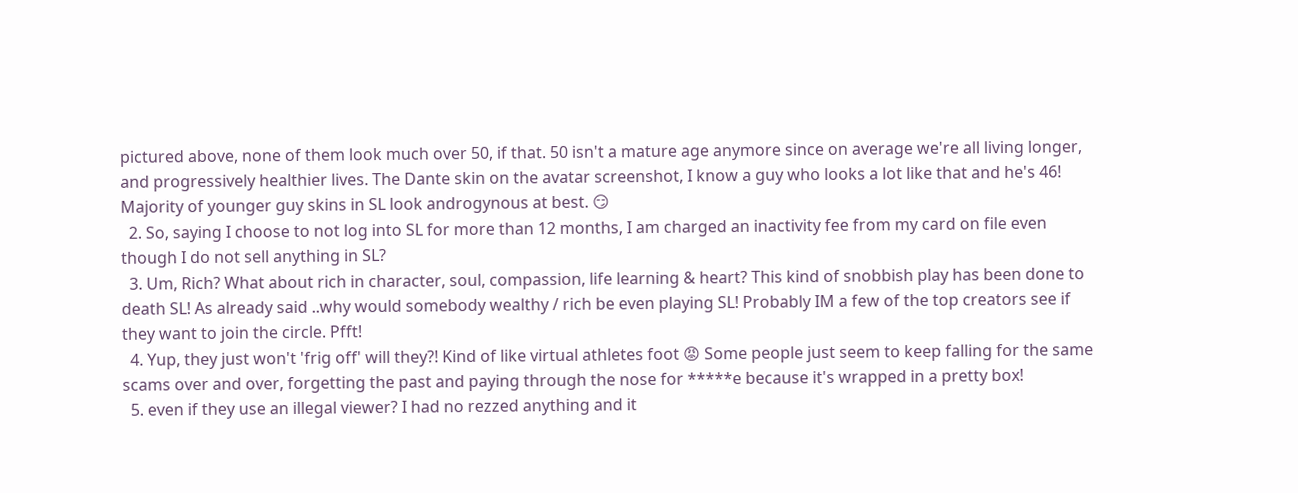pictured above, none of them look much over 50, if that. 50 isn't a mature age anymore since on average we're all living longer, and progressively healthier lives. The Dante skin on the avatar screenshot, I know a guy who looks a lot like that and he's 46! Majority of younger guy skins in SL look androgynous at best. 😏
  2. So, saying I choose to not log into SL for more than 12 months, I am charged an inactivity fee from my card on file even though I do not sell anything in SL?
  3. Um, Rich? What about rich in character, soul, compassion, life learning & heart? This kind of snobbish play has been done to death SL! As already said ..why would somebody wealthy / rich be even playing SL! Probably IM a few of the top creators see if they want to join the circle. Pfft!
  4. Yup, they just won't 'frig off' will they?! Kind of like virtual athletes foot 😡 Some people just seem to keep falling for the same scams over and over, forgetting the past and paying through the nose for *****e because it's wrapped in a pretty box!
  5. even if they use an illegal viewer? I had no rezzed anything and it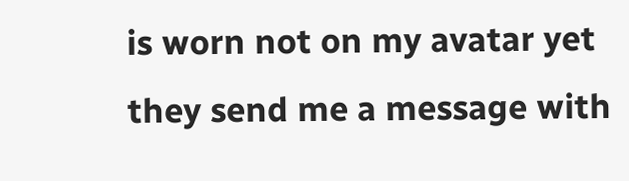is worn not on my avatar yet they send me a message with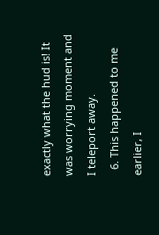exactly what the hud is! It was worrying moment and I teleport away.
  6. This happened to me earlier, I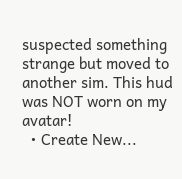suspected something strange but moved to another sim. This hud was NOT worn on my avatar!
  • Create New...